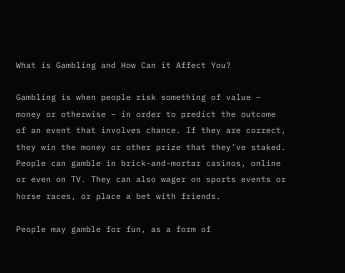What is Gambling and How Can it Affect You?

Gambling is when people risk something of value – money or otherwise – in order to predict the outcome of an event that involves chance. If they are correct, they win the money or other prize that they’ve staked. People can gamble in brick-and-mortar casinos, online or even on TV. They can also wager on sports events or horse races, or place a bet with friends.

People may gamble for fun, as a form of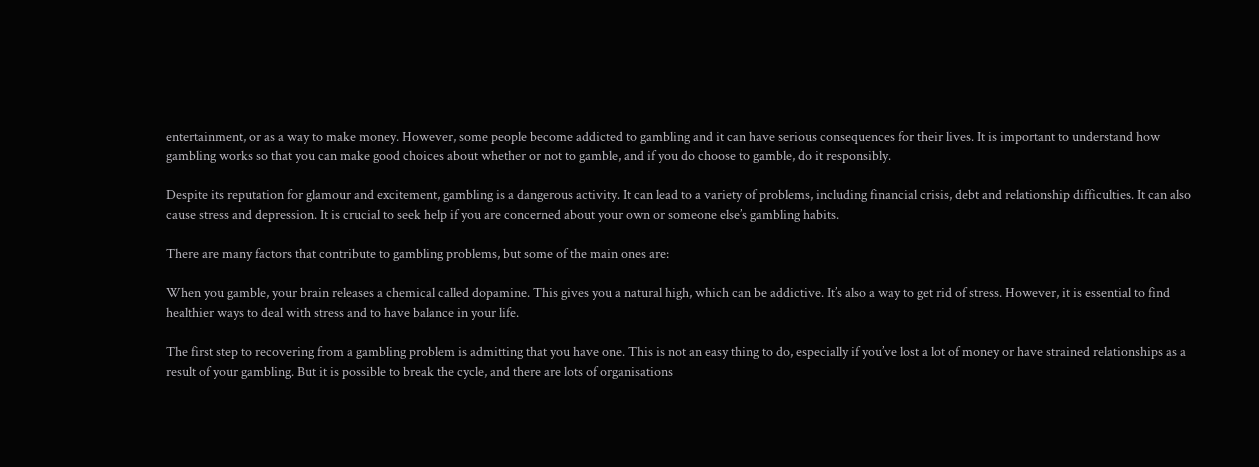entertainment, or as a way to make money. However, some people become addicted to gambling and it can have serious consequences for their lives. It is important to understand how gambling works so that you can make good choices about whether or not to gamble, and if you do choose to gamble, do it responsibly.

Despite its reputation for glamour and excitement, gambling is a dangerous activity. It can lead to a variety of problems, including financial crisis, debt and relationship difficulties. It can also cause stress and depression. It is crucial to seek help if you are concerned about your own or someone else’s gambling habits.

There are many factors that contribute to gambling problems, but some of the main ones are:

When you gamble, your brain releases a chemical called dopamine. This gives you a natural high, which can be addictive. It’s also a way to get rid of stress. However, it is essential to find healthier ways to deal with stress and to have balance in your life.

The first step to recovering from a gambling problem is admitting that you have one. This is not an easy thing to do, especially if you’ve lost a lot of money or have strained relationships as a result of your gambling. But it is possible to break the cycle, and there are lots of organisations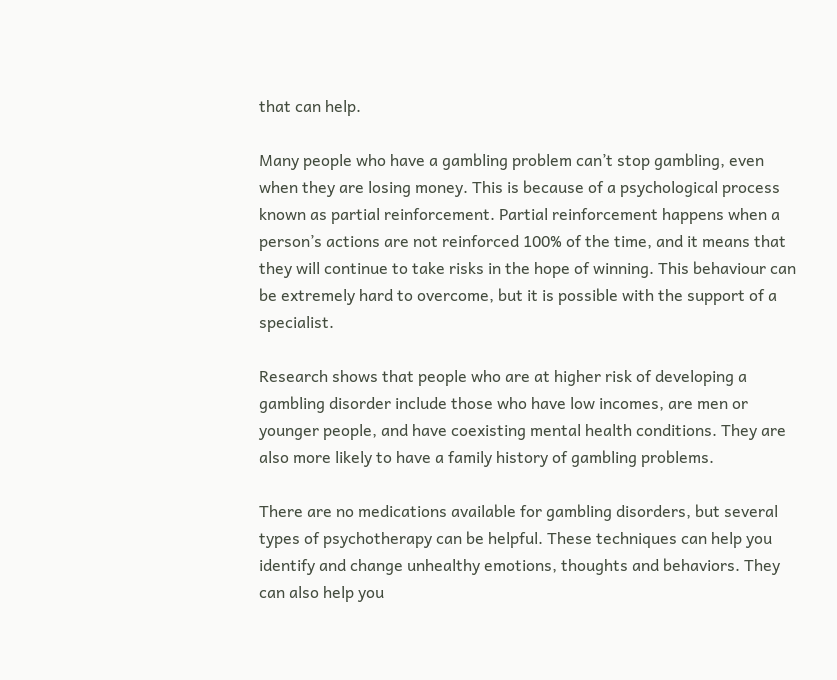that can help.

Many people who have a gambling problem can’t stop gambling, even when they are losing money. This is because of a psychological process known as partial reinforcement. Partial reinforcement happens when a person’s actions are not reinforced 100% of the time, and it means that they will continue to take risks in the hope of winning. This behaviour can be extremely hard to overcome, but it is possible with the support of a specialist.

Research shows that people who are at higher risk of developing a gambling disorder include those who have low incomes, are men or younger people, and have coexisting mental health conditions. They are also more likely to have a family history of gambling problems.

There are no medications available for gambling disorders, but several types of psychotherapy can be helpful. These techniques can help you identify and change unhealthy emotions, thoughts and behaviors. They can also help you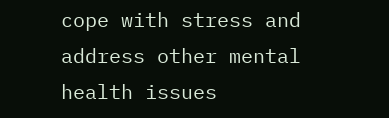cope with stress and address other mental health issues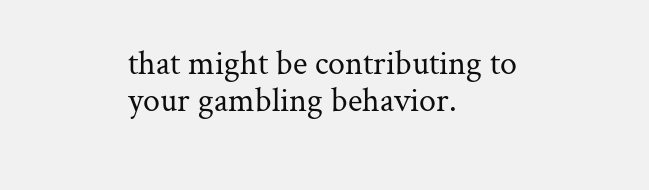that might be contributing to your gambling behavior.